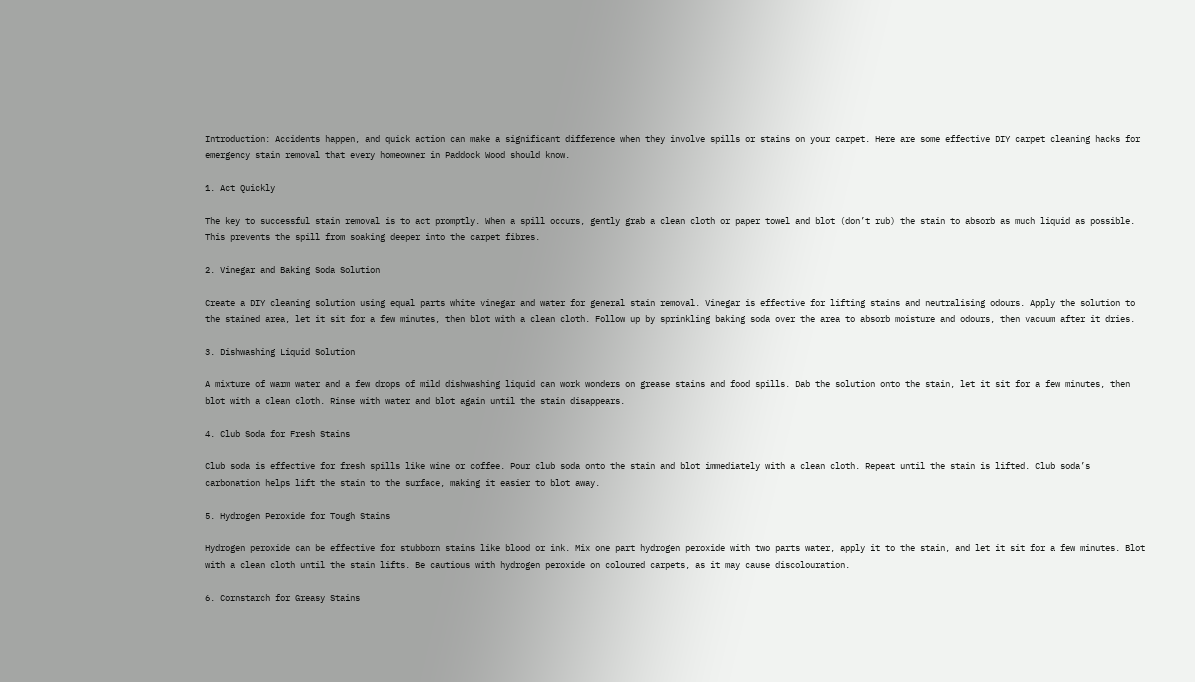Introduction: Accidents happen, and quick action can make a significant difference when they involve spills or stains on your carpet. Here are some effective DIY carpet cleaning hacks for emergency stain removal that every homeowner in Paddock Wood should know.

1. Act Quickly

The key to successful stain removal is to act promptly. When a spill occurs, gently grab a clean cloth or paper towel and blot (don’t rub) the stain to absorb as much liquid as possible. This prevents the spill from soaking deeper into the carpet fibres.

2. Vinegar and Baking Soda Solution

Create a DIY cleaning solution using equal parts white vinegar and water for general stain removal. Vinegar is effective for lifting stains and neutralising odours. Apply the solution to the stained area, let it sit for a few minutes, then blot with a clean cloth. Follow up by sprinkling baking soda over the area to absorb moisture and odours, then vacuum after it dries.

3. Dishwashing Liquid Solution

A mixture of warm water and a few drops of mild dishwashing liquid can work wonders on grease stains and food spills. Dab the solution onto the stain, let it sit for a few minutes, then blot with a clean cloth. Rinse with water and blot again until the stain disappears.

4. Club Soda for Fresh Stains

Club soda is effective for fresh spills like wine or coffee. Pour club soda onto the stain and blot immediately with a clean cloth. Repeat until the stain is lifted. Club soda’s carbonation helps lift the stain to the surface, making it easier to blot away.

5. Hydrogen Peroxide for Tough Stains

Hydrogen peroxide can be effective for stubborn stains like blood or ink. Mix one part hydrogen peroxide with two parts water, apply it to the stain, and let it sit for a few minutes. Blot with a clean cloth until the stain lifts. Be cautious with hydrogen peroxide on coloured carpets, as it may cause discolouration.

6. Cornstarch for Greasy Stains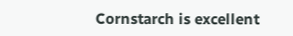Cornstarch is excellent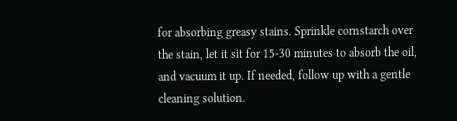for absorbing greasy stains. Sprinkle cornstarch over the stain, let it sit for 15-30 minutes to absorb the oil, and vacuum it up. If needed, follow up with a gentle cleaning solution.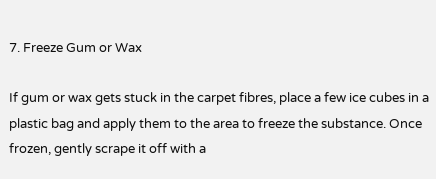7. Freeze Gum or Wax

If gum or wax gets stuck in the carpet fibres, place a few ice cubes in a plastic bag and apply them to the area to freeze the substance. Once frozen, gently scrape it off with a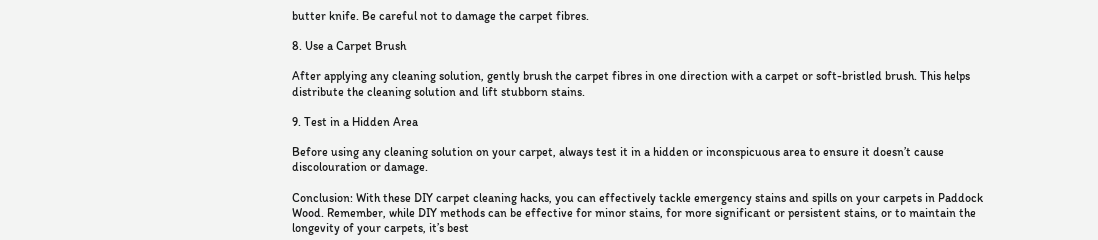butter knife. Be careful not to damage the carpet fibres.

8. Use a Carpet Brush

After applying any cleaning solution, gently brush the carpet fibres in one direction with a carpet or soft-bristled brush. This helps distribute the cleaning solution and lift stubborn stains.

9. Test in a Hidden Area

Before using any cleaning solution on your carpet, always test it in a hidden or inconspicuous area to ensure it doesn’t cause discolouration or damage.

Conclusion: With these DIY carpet cleaning hacks, you can effectively tackle emergency stains and spills on your carpets in Paddock Wood. Remember, while DIY methods can be effective for minor stains, for more significant or persistent stains, or to maintain the longevity of your carpets, it’s best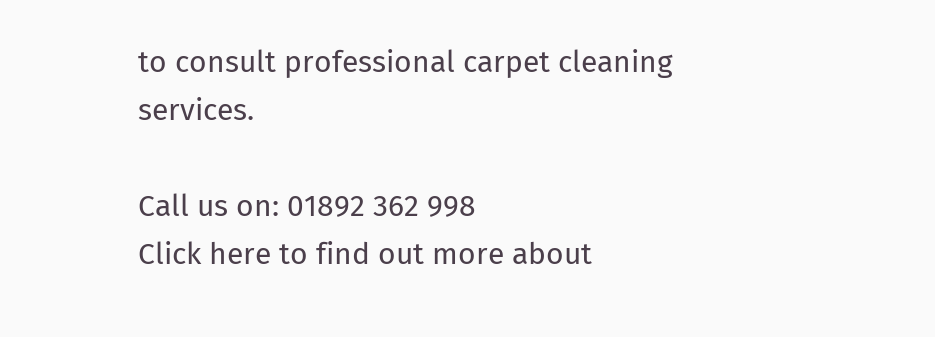to consult professional carpet cleaning services.

Call us on: 01892 362 998
Click here to find out more about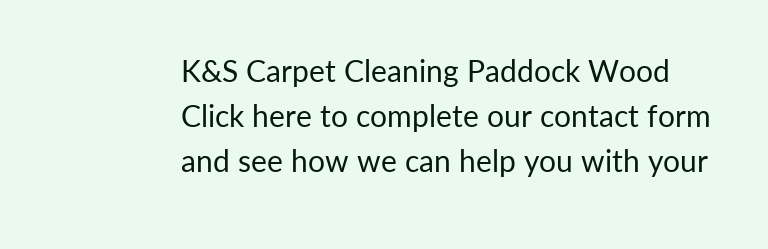K&S Carpet Cleaning Paddock Wood
Click here to complete our contact form and see how we can help you with your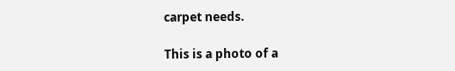carpet needs.

This is a photo of a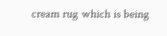cream rug which is being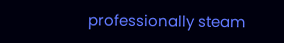professionally steam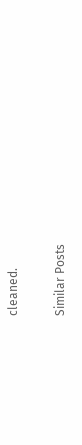cleaned.

Similar Posts